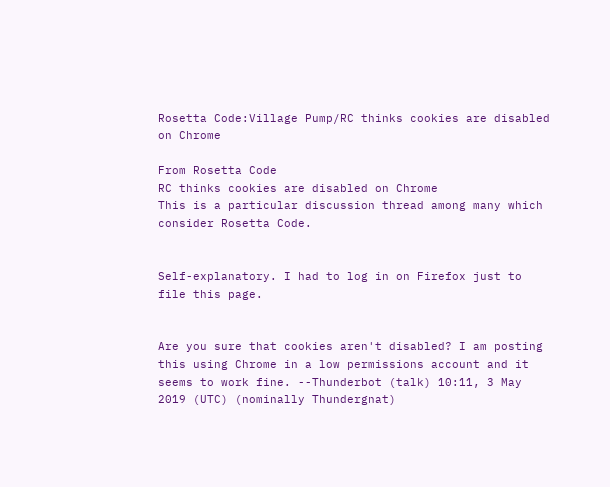Rosetta Code:Village Pump/RC thinks cookies are disabled on Chrome

From Rosetta Code
RC thinks cookies are disabled on Chrome
This is a particular discussion thread among many which consider Rosetta Code.


Self-explanatory. I had to log in on Firefox just to file this page.


Are you sure that cookies aren't disabled? I am posting this using Chrome in a low permissions account and it seems to work fine. --Thunderbot (talk) 10:11, 3 May 2019 (UTC) (nominally Thundergnat)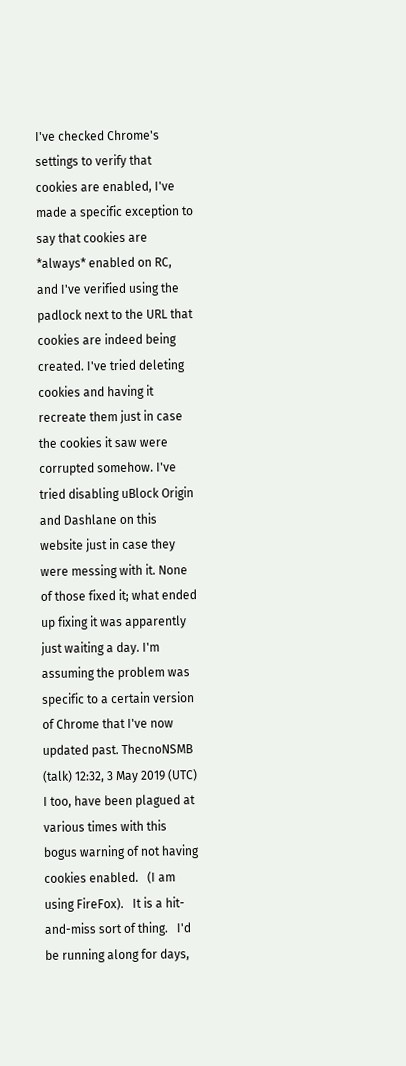I've checked Chrome's settings to verify that cookies are enabled, I've made a specific exception to say that cookies are *always* enabled on RC, and I've verified using the padlock next to the URL that cookies are indeed being created. I've tried deleting cookies and having it recreate them just in case the cookies it saw were corrupted somehow. I've tried disabling uBlock Origin and Dashlane on this website just in case they were messing with it. None of those fixed it; what ended up fixing it was apparently just waiting a day. I'm assuming the problem was specific to a certain version of Chrome that I've now updated past. ThecnoNSMB (talk) 12:32, 3 May 2019 (UTC)
I too, have been plagued at various times with this bogus warning of not having cookies enabled.   (I am using FireFox).   It is a hit-and-miss sort of thing.   I'd be running along for days,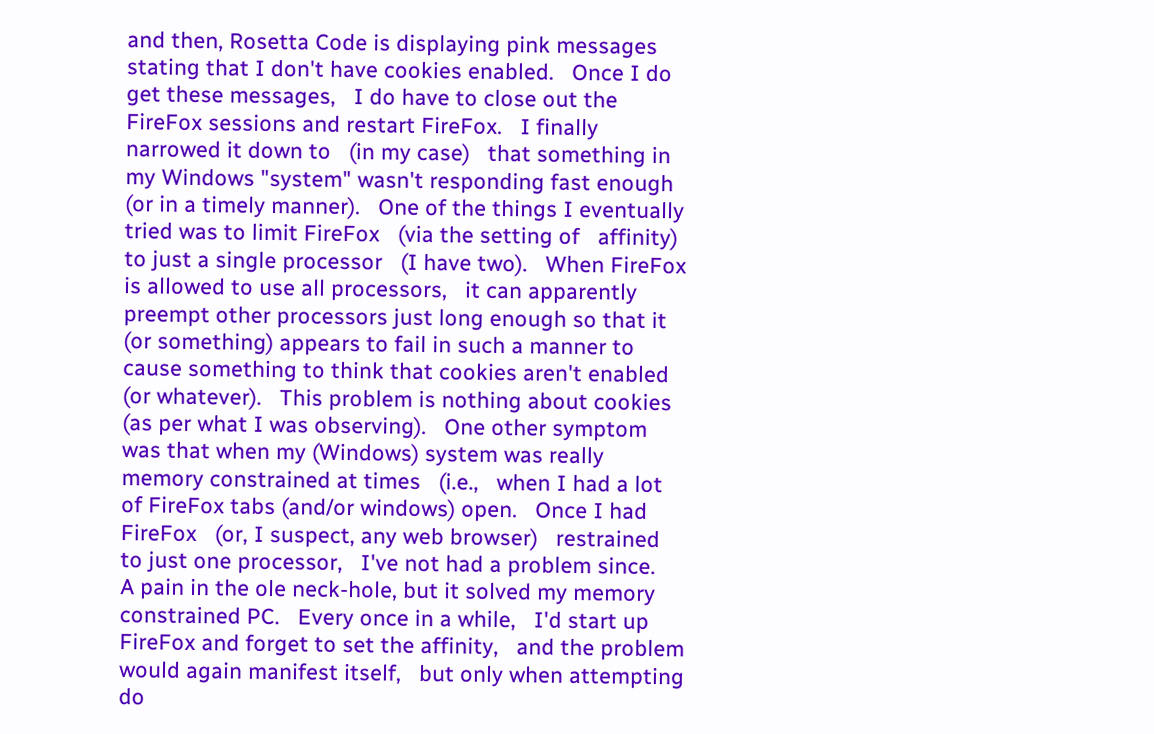and then, Rosetta Code is displaying pink messages stating that I don't have cookies enabled.   Once I do get these messages,   I do have to close out the FireFox sessions and restart FireFox.   I finally narrowed it down to   (in my case)   that something in my Windows "system" wasn't responding fast enough   (or in a timely manner).   One of the things I eventually tried was to limit FireFox   (via the setting of   affinity)   to just a single processor   (I have two).   When FireFox is allowed to use all processors,   it can apparently preempt other processors just long enough so that it (or something) appears to fail in such a manner to cause something to think that cookies aren't enabled (or whatever).   This problem is nothing about cookies   (as per what I was observing).   One other symptom was that when my (Windows) system was really memory constrained at times   (i.e.,   when I had a lot of FireFox tabs (and/or windows) open.   Once I had FireFox   (or, I suspect, any web browser)   restrained to just one processor,   I've not had a problem since.   A pain in the ole neck-hole, but it solved my memory constrained PC.   Every once in a while,   I'd start up FireFox and forget to set the affinity,   and the problem would again manifest itself,   but only when attempting do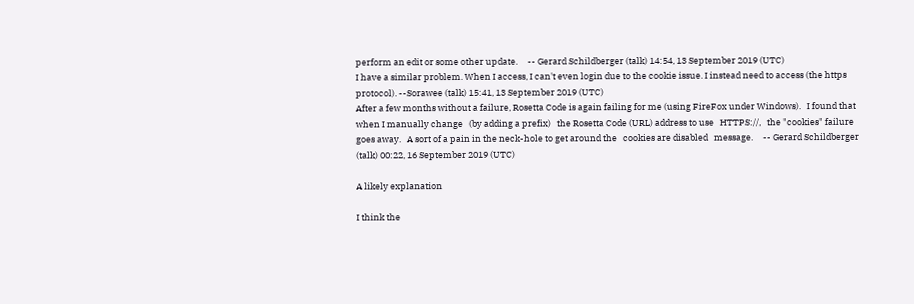perform an edit or some other update.     -- Gerard Schildberger (talk) 14:54, 13 September 2019 (UTC)
I have a similar problem. When I access, I can't even login due to the cookie issue. I instead need to access (the https protocol). --Sorawee (talk) 15:41, 13 September 2019 (UTC)
After a few months without a failure, Rosetta Code is again failing for me (using FireFox under Windows).   I found that when I manually change   (by adding a prefix)   the Rosetta Code (URL) address to use   HTTPS://,   the "cookies" failure goes away.   A sort of a pain in the neck-hole to get around the   cookies are disabled   message.     -- Gerard Schildberger (talk) 00:22, 16 September 2019 (UTC)

A likely explanation

I think the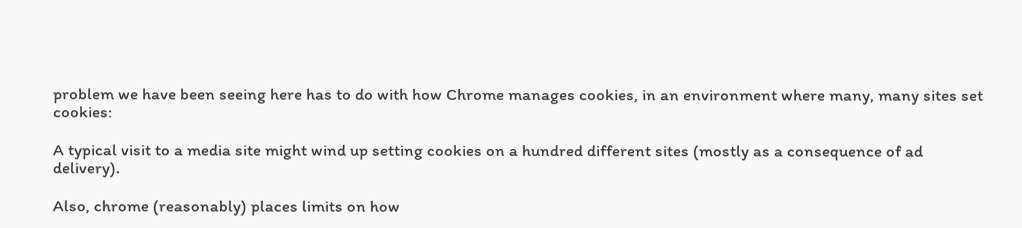problem we have been seeing here has to do with how Chrome manages cookies, in an environment where many, many sites set cookies:

A typical visit to a media site might wind up setting cookies on a hundred different sites (mostly as a consequence of ad delivery).

Also, chrome (reasonably) places limits on how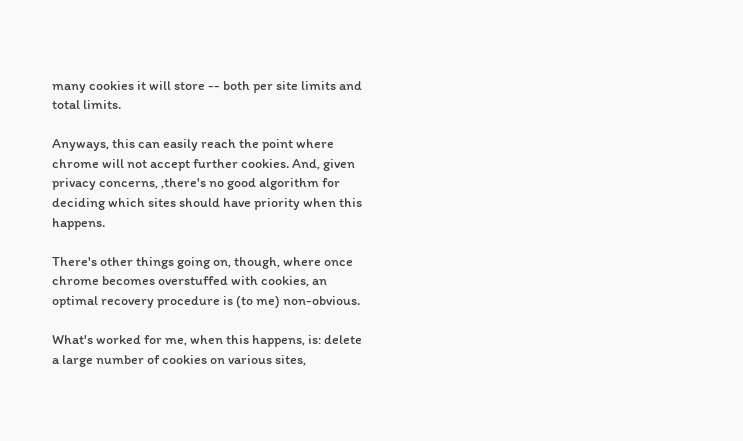many cookies it will store -- both per site limits and total limits.

Anyways, this can easily reach the point where chrome will not accept further cookies. And, given privacy concerns, ,there's no good algorithm for deciding which sites should have priority when this happens.

There's other things going on, though, where once chrome becomes overstuffed with cookies, an optimal recovery procedure is (to me) non-obvious.

What's worked for me, when this happens, is: delete a large number of cookies on various sites,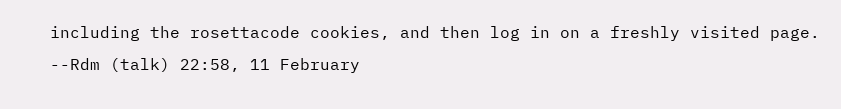including the rosettacode cookies, and then log in on a freshly visited page. --Rdm (talk) 22:58, 11 February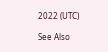2022 (UTC)

See Also